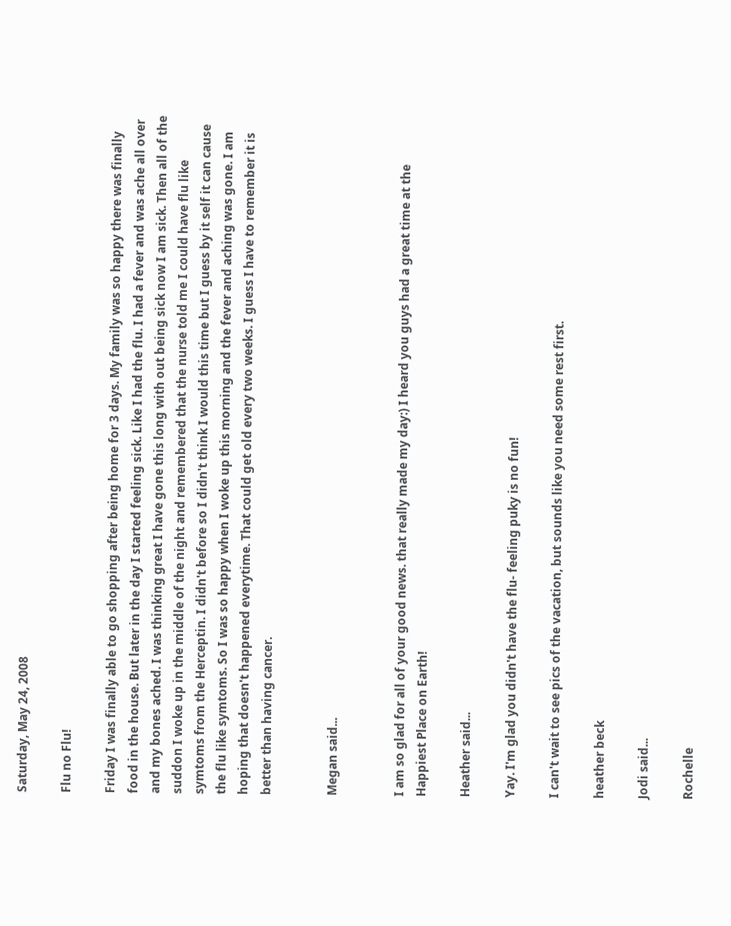Saturday, May 24, 2008

Flu no Flu!

Friday I was finally able to go shopping after being home for 3 days. My family was so happy there was finally food in the house. But later in the day I started feeling sick. Like I had the flu. I had a fever and was ache all over and my bones ached. I was thinking great I have gone this long with out being sick now I am sick. Then all of the suddon I woke up in the middle of the night and remembered that the nurse told me I could have flu like symtoms from the Herceptin. I didn't before so I didn't think I would this time but I guess by it self it can cause the flu like symtoms. So I was so happy when I woke up this morning and the fever and aching was gone. I am hoping that doesn't happened everytime. That could get old every two weeks. I guess I have to remember it is better than having cancer.


Megan said...


I am so glad for all of your good news. that really made my day:) I heard you guys had a great time at the Happiest Place on Earth!

Heather said...

Yay. I'm glad you didn't have the flu- feeling puky is no fun!

I can't wait to see pics of the vacation, but sounds like you need some rest first.

heather beck

Jodi said...

Rochelle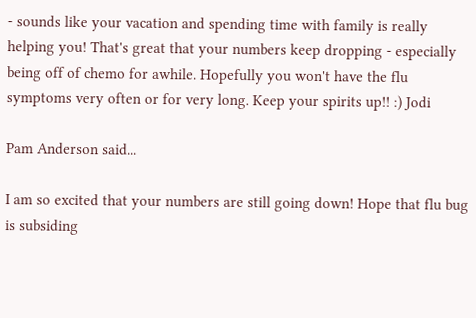- sounds like your vacation and spending time with family is really helping you! That's great that your numbers keep dropping - especially being off of chemo for awhile. Hopefully you won't have the flu symptoms very often or for very long. Keep your spirits up!! :) Jodi

Pam Anderson said...

I am so excited that your numbers are still going down! Hope that flu bug is subsiding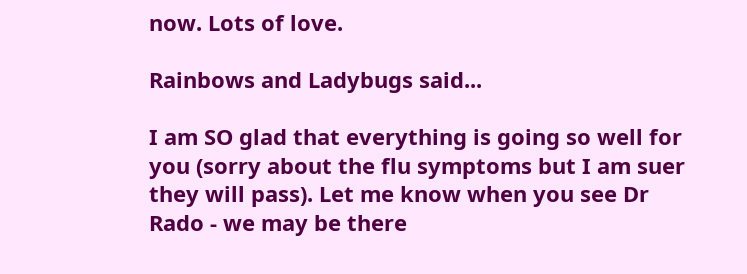now. Lots of love.

Rainbows and Ladybugs said...

I am SO glad that everything is going so well for you (sorry about the flu symptoms but I am suer they will pass). Let me know when you see Dr Rado - we may be there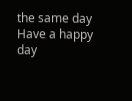the same day
Have a happy day